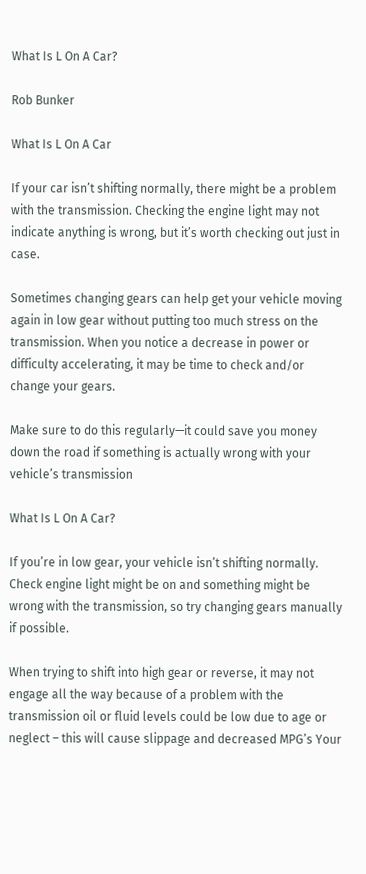What Is L On A Car?

Rob Bunker

What Is L On A Car

If your car isn’t shifting normally, there might be a problem with the transmission. Checking the engine light may not indicate anything is wrong, but it’s worth checking out just in case.

Sometimes changing gears can help get your vehicle moving again in low gear without putting too much stress on the transmission. When you notice a decrease in power or difficulty accelerating, it may be time to check and/or change your gears.

Make sure to do this regularly—it could save you money down the road if something is actually wrong with your vehicle’s transmission

What Is L On A Car?

If you’re in low gear, your vehicle isn’t shifting normally. Check engine light might be on and something might be wrong with the transmission, so try changing gears manually if possible.

When trying to shift into high gear or reverse, it may not engage all the way because of a problem with the transmission oil or fluid levels could be low due to age or neglect – this will cause slippage and decreased MPG’s Your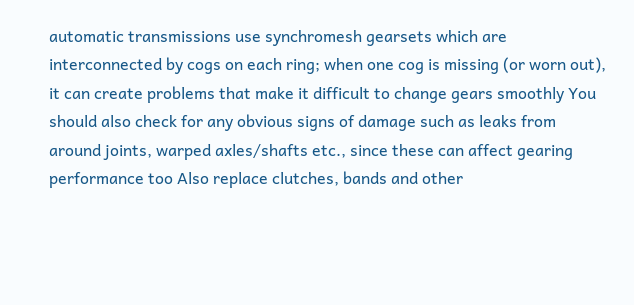automatic transmissions use synchromesh gearsets which are interconnected by cogs on each ring; when one cog is missing (or worn out), it can create problems that make it difficult to change gears smoothly You should also check for any obvious signs of damage such as leaks from around joints, warped axles/shafts etc., since these can affect gearing performance too Also replace clutches, bands and other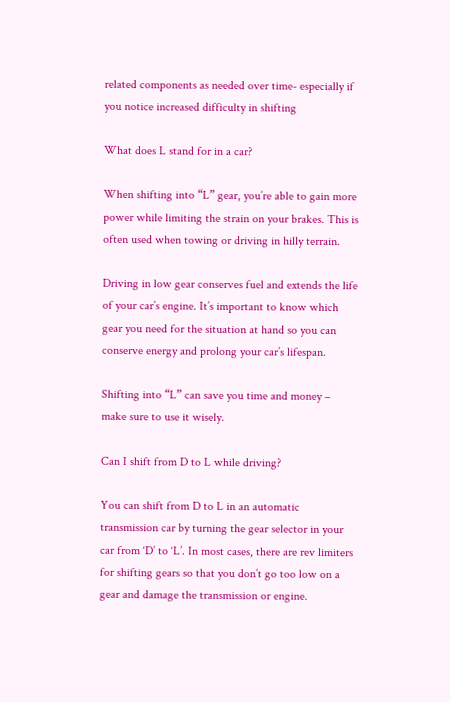related components as needed over time- especially if you notice increased difficulty in shifting

What does L stand for in a car?

When shifting into “L” gear, you’re able to gain more power while limiting the strain on your brakes. This is often used when towing or driving in hilly terrain.

Driving in low gear conserves fuel and extends the life of your car’s engine. It’s important to know which gear you need for the situation at hand so you can conserve energy and prolong your car’s lifespan.

Shifting into “L” can save you time and money – make sure to use it wisely.

Can I shift from D to L while driving?

You can shift from D to L in an automatic transmission car by turning the gear selector in your car from ‘D’ to ‘L’. In most cases, there are rev limiters for shifting gears so that you don’t go too low on a gear and damage the transmission or engine.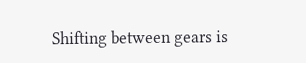Shifting between gears is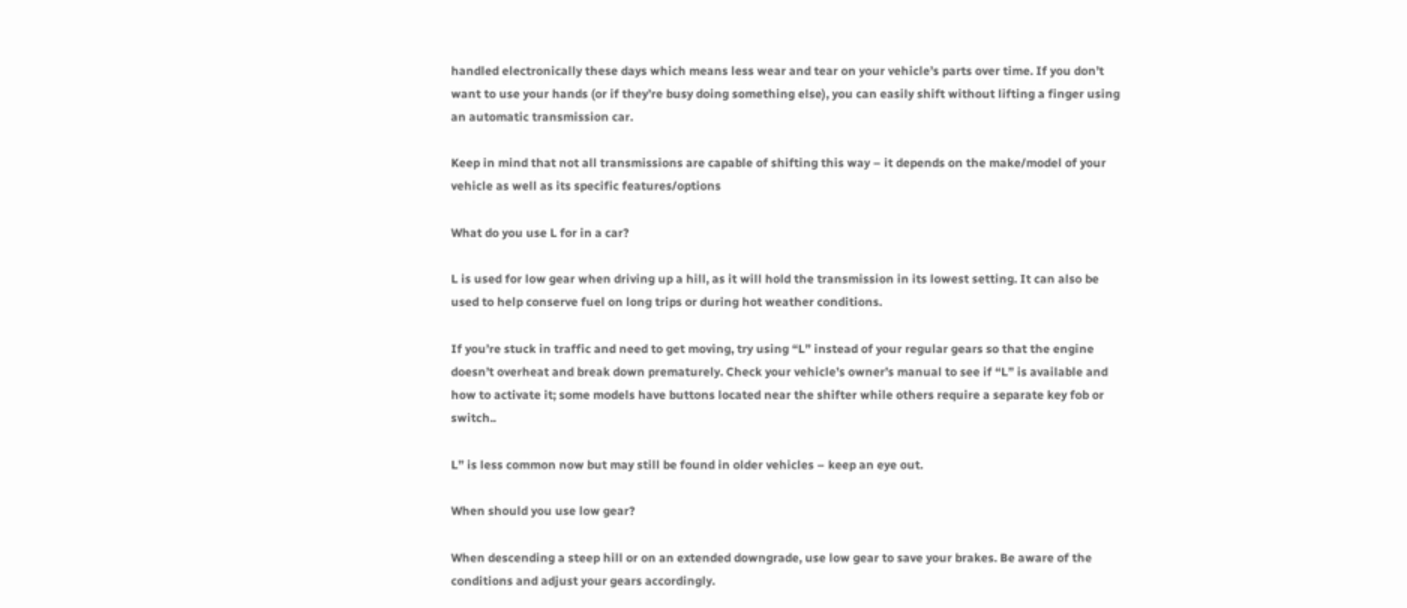handled electronically these days which means less wear and tear on your vehicle’s parts over time. If you don’t want to use your hands (or if they’re busy doing something else), you can easily shift without lifting a finger using an automatic transmission car.

Keep in mind that not all transmissions are capable of shifting this way – it depends on the make/model of your vehicle as well as its specific features/options

What do you use L for in a car?

L is used for low gear when driving up a hill, as it will hold the transmission in its lowest setting. It can also be used to help conserve fuel on long trips or during hot weather conditions.

If you’re stuck in traffic and need to get moving, try using “L” instead of your regular gears so that the engine doesn’t overheat and break down prematurely. Check your vehicle’s owner’s manual to see if “L” is available and how to activate it; some models have buttons located near the shifter while others require a separate key fob or switch..

L” is less common now but may still be found in older vehicles – keep an eye out.

When should you use low gear?

When descending a steep hill or on an extended downgrade, use low gear to save your brakes. Be aware of the conditions and adjust your gears accordingly.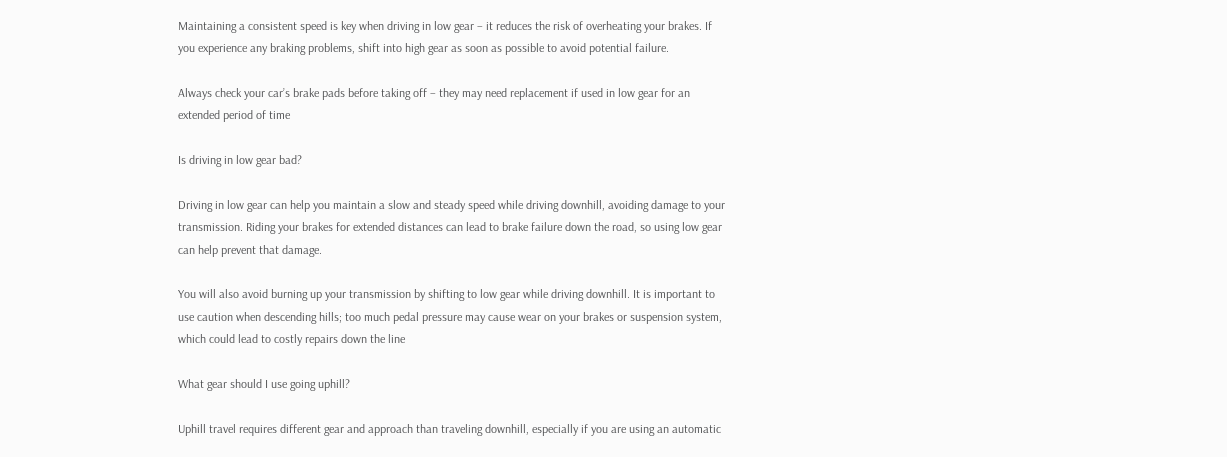Maintaining a consistent speed is key when driving in low gear – it reduces the risk of overheating your brakes. If you experience any braking problems, shift into high gear as soon as possible to avoid potential failure.

Always check your car’s brake pads before taking off – they may need replacement if used in low gear for an extended period of time

Is driving in low gear bad?

Driving in low gear can help you maintain a slow and steady speed while driving downhill, avoiding damage to your transmission. Riding your brakes for extended distances can lead to brake failure down the road, so using low gear can help prevent that damage.

You will also avoid burning up your transmission by shifting to low gear while driving downhill. It is important to use caution when descending hills; too much pedal pressure may cause wear on your brakes or suspension system, which could lead to costly repairs down the line

What gear should I use going uphill?

Uphill travel requires different gear and approach than traveling downhill, especially if you are using an automatic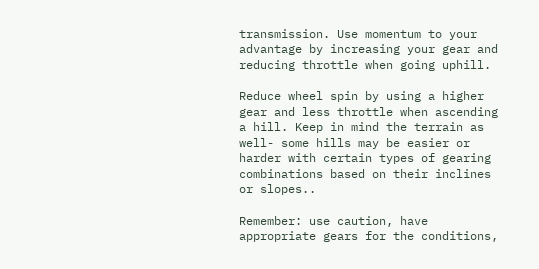transmission. Use momentum to your advantage by increasing your gear and reducing throttle when going uphill.

Reduce wheel spin by using a higher gear and less throttle when ascending a hill. Keep in mind the terrain as well- some hills may be easier or harder with certain types of gearing combinations based on their inclines or slopes..

Remember: use caution, have appropriate gears for the conditions,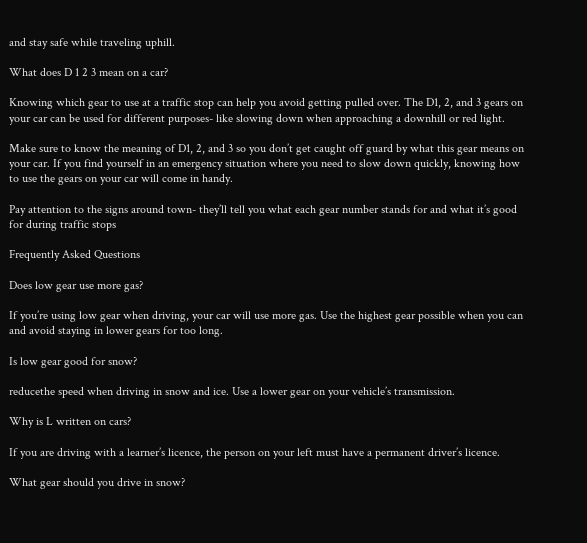and stay safe while traveling uphill.

What does D 1 2 3 mean on a car?

Knowing which gear to use at a traffic stop can help you avoid getting pulled over. The D1, 2, and 3 gears on your car can be used for different purposes- like slowing down when approaching a downhill or red light.

Make sure to know the meaning of D1, 2, and 3 so you don’t get caught off guard by what this gear means on your car. If you find yourself in an emergency situation where you need to slow down quickly, knowing how to use the gears on your car will come in handy.

Pay attention to the signs around town- they’ll tell you what each gear number stands for and what it’s good for during traffic stops

Frequently Asked Questions

Does low gear use more gas?

If you’re using low gear when driving, your car will use more gas. Use the highest gear possible when you can and avoid staying in lower gears for too long.

Is low gear good for snow?

reducethe speed when driving in snow and ice. Use a lower gear on your vehicle’s transmission.

Why is L written on cars?

If you are driving with a learner’s licence, the person on your left must have a permanent driver’s licence.

What gear should you drive in snow?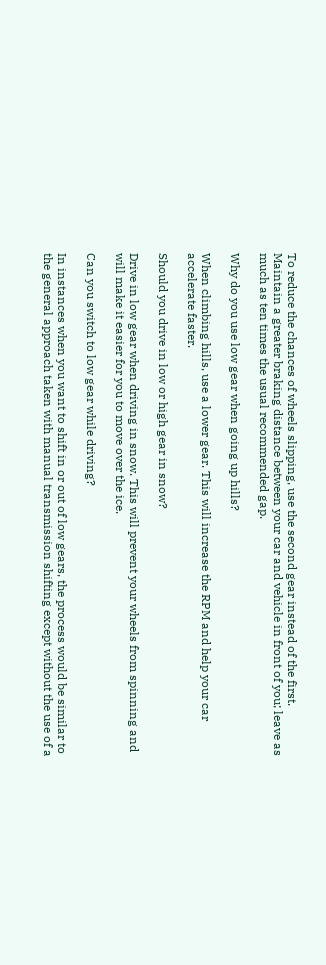To reduce the chances of wheels slipping, use the second gear instead of the first. Maintain a greater braking distance between your car and vehicle in front of you; leave as much as ten times the usual recommended gap.

Why do you use low gear when going up hills?

When climbing hills, use a lower gear. This will increase the RPM and help your car accelerate faster.

Should you drive in low or high gear in snow?

Drive in low gear when driving in snow. This will prevent your wheels from spinning and will make it easier for you to move over the ice.

Can you switch to low gear while driving?

In instances when you want to shift in or out of low gears, the process would be similar to the general approach taken with manual transmission shifting except without the use of a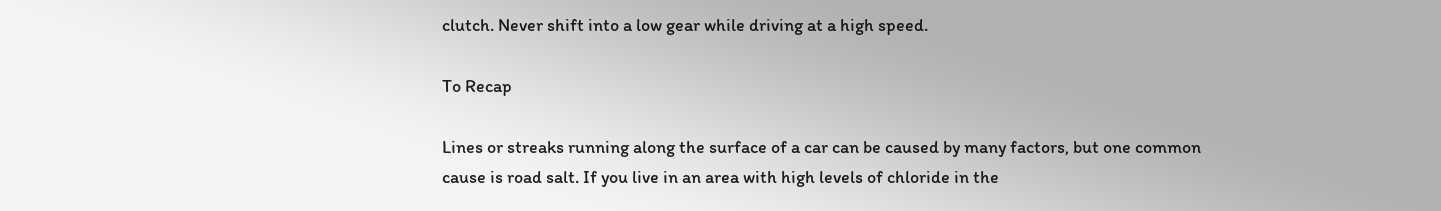clutch. Never shift into a low gear while driving at a high speed.

To Recap

Lines or streaks running along the surface of a car can be caused by many factors, but one common cause is road salt. If you live in an area with high levels of chloride in the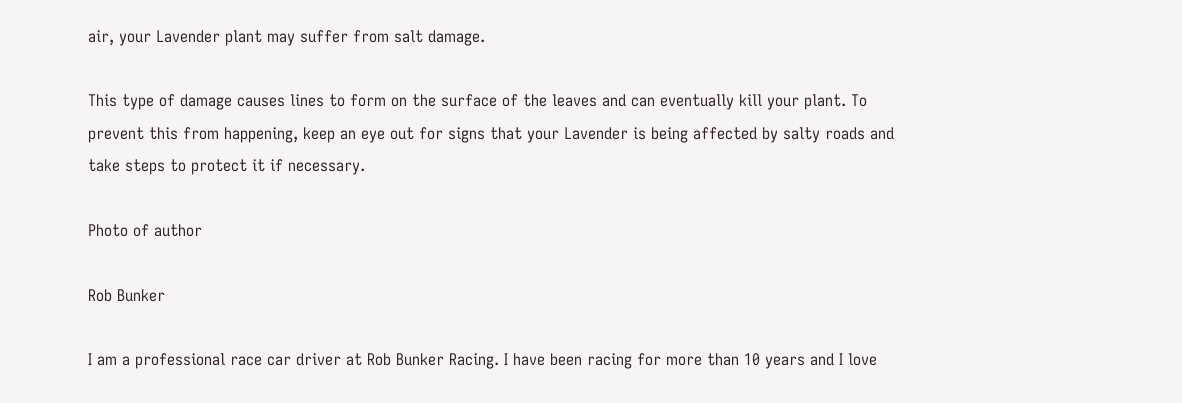air, your Lavender plant may suffer from salt damage.

This type of damage causes lines to form on the surface of the leaves and can eventually kill your plant. To prevent this from happening, keep an eye out for signs that your Lavender is being affected by salty roads and take steps to protect it if necessary.

Photo of author

Rob Bunker

I am a professional race car driver at Rob Bunker Racing. I have been racing for more than 10 years and I love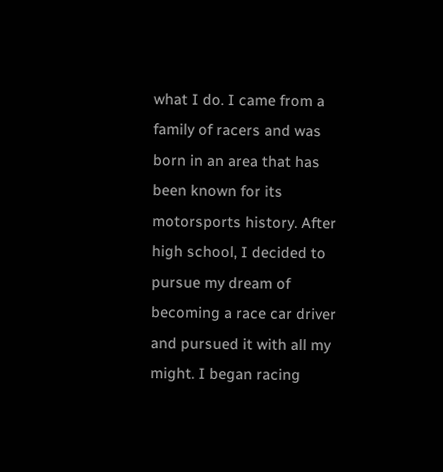what I do. I came from a family of racers and was born in an area that has been known for its motorsports history. After high school, I decided to pursue my dream of becoming a race car driver and pursued it with all my might. I began racing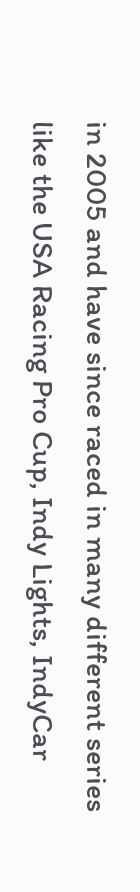in 2005 and have since raced in many different series like the USA Racing Pro Cup, Indy Lights, IndyCar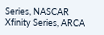Series, NASCAR Xfinity Series, ARCA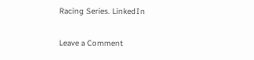Racing Series. LinkedIn

Leave a Comment